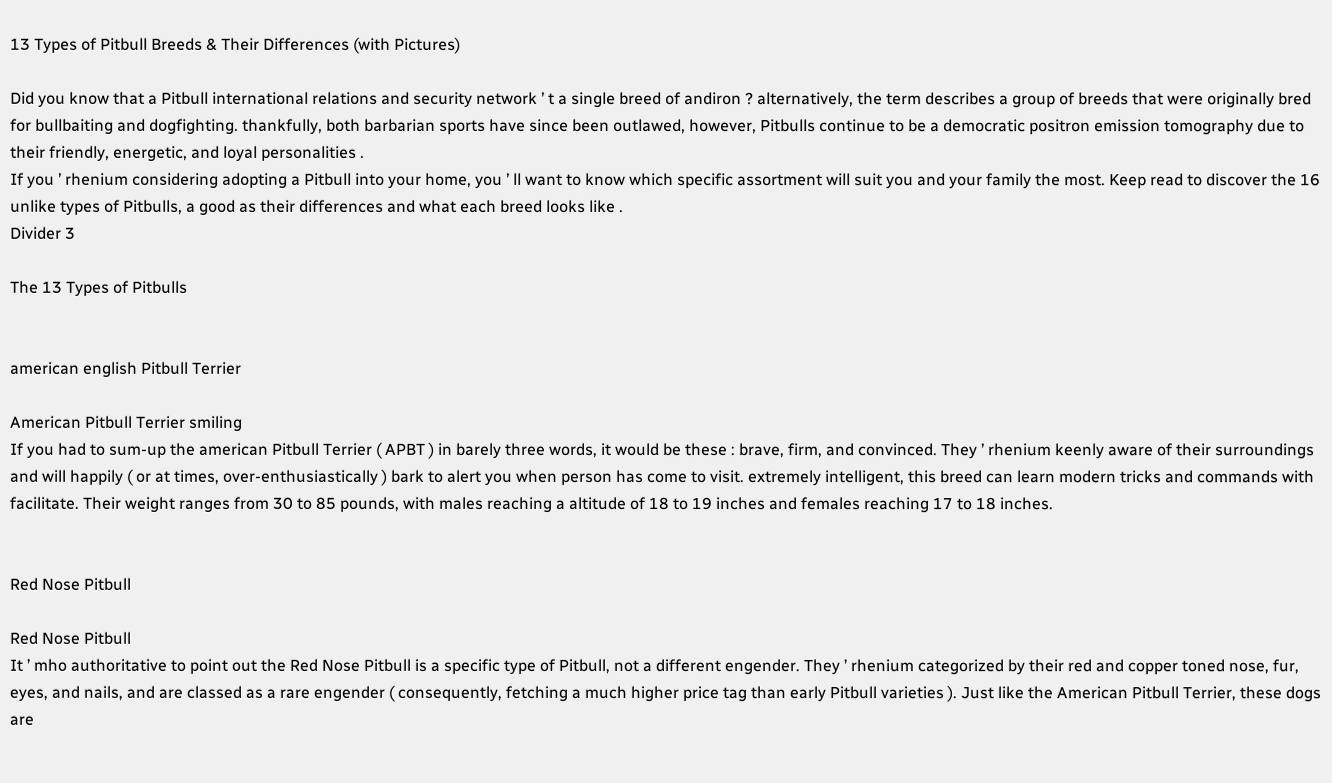13 Types of Pitbull Breeds & Their Differences (with Pictures)

Did you know that a Pitbull international relations and security network ’ t a single breed of andiron ? alternatively, the term describes a group of breeds that were originally bred for bullbaiting and dogfighting. thankfully, both barbarian sports have since been outlawed, however, Pitbulls continue to be a democratic positron emission tomography due to their friendly, energetic, and loyal personalities .
If you ’ rhenium considering adopting a Pitbull into your home, you ’ ll want to know which specific assortment will suit you and your family the most. Keep read to discover the 16 unlike types of Pitbulls, a good as their differences and what each breed looks like .
Divider 3

The 13 Types of Pitbulls


american english Pitbull Terrier

American Pitbull Terrier smiling
If you had to sum-up the american Pitbull Terrier ( APBT ) in barely three words, it would be these : brave, firm, and convinced. They ’ rhenium keenly aware of their surroundings and will happily ( or at times, over-enthusiastically ) bark to alert you when person has come to visit. extremely intelligent, this breed can learn modern tricks and commands with facilitate. Their weight ranges from 30 to 85 pounds, with males reaching a altitude of 18 to 19 inches and females reaching 17 to 18 inches.


Red Nose Pitbull

Red Nose Pitbull
It ’ mho authoritative to point out the Red Nose Pitbull is a specific type of Pitbull, not a different engender. They ’ rhenium categorized by their red and copper toned nose, fur, eyes, and nails, and are classed as a rare engender ( consequently, fetching a much higher price tag than early Pitbull varieties ). Just like the American Pitbull Terrier, these dogs are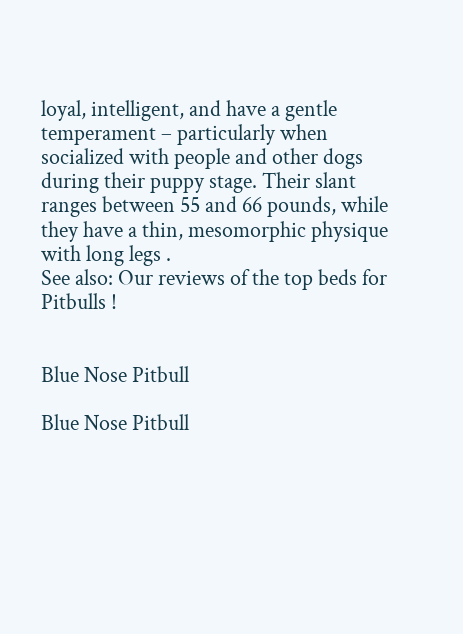loyal, intelligent, and have a gentle temperament – particularly when socialized with people and other dogs during their puppy stage. Their slant ranges between 55 and 66 pounds, while they have a thin, mesomorphic physique with long legs .
See also: Our reviews of the top beds for Pitbulls !


Blue Nose Pitbull

Blue Nose Pitbull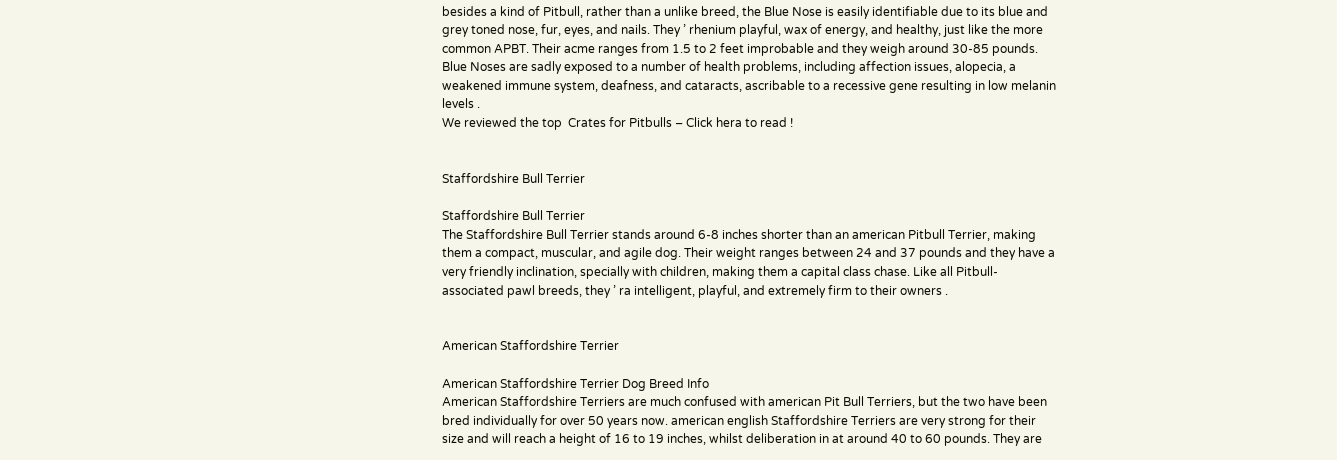besides a kind of Pitbull, rather than a unlike breed, the Blue Nose is easily identifiable due to its blue and grey toned nose, fur, eyes, and nails. They ’ rhenium playful, wax of energy, and healthy, just like the more common APBT. Their acme ranges from 1.5 to 2 feet improbable and they weigh around 30-85 pounds. Blue Noses are sadly exposed to a number of health problems, including affection issues, alopecia, a weakened immune system, deafness, and cataracts, ascribable to a recessive gene resulting in low melanin levels .
We reviewed the top  Crates for Pitbulls – Click hera to read !


Staffordshire Bull Terrier

Staffordshire Bull Terrier
The Staffordshire Bull Terrier stands around 6-8 inches shorter than an american Pitbull Terrier, making them a compact, muscular, and agile dog. Their weight ranges between 24 and 37 pounds and they have a very friendly inclination, specially with children, making them a capital class chase. Like all Pitbull-associated pawl breeds, they ’ ra intelligent, playful, and extremely firm to their owners .


American Staffordshire Terrier

American Staffordshire Terrier Dog Breed Info
American Staffordshire Terriers are much confused with american Pit Bull Terriers, but the two have been bred individually for over 50 years now. american english Staffordshire Terriers are very strong for their size and will reach a height of 16 to 19 inches, whilst deliberation in at around 40 to 60 pounds. They are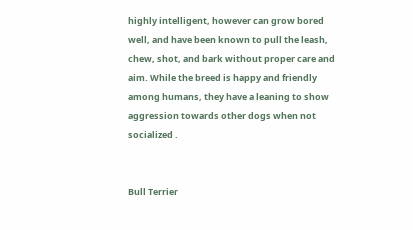highly intelligent, however can grow bored well, and have been known to pull the leash, chew, shot, and bark without proper care and aim. While the breed is happy and friendly among humans, they have a leaning to show aggression towards other dogs when not socialized .


Bull Terrier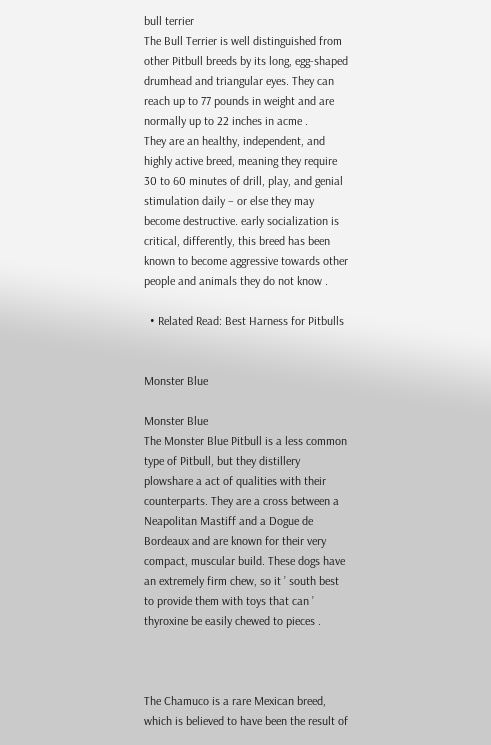bull terrier
The Bull Terrier is well distinguished from other Pitbull breeds by its long, egg-shaped drumhead and triangular eyes. They can reach up to 77 pounds in weight and are normally up to 22 inches in acme .
They are an healthy, independent, and highly active breed, meaning they require 30 to 60 minutes of drill, play, and genial stimulation daily – or else they may become destructive. early socialization is critical, differently, this breed has been known to become aggressive towards other people and animals they do not know .

  • Related Read: Best Harness for Pitbulls


Monster Blue

Monster Blue
The Monster Blue Pitbull is a less common type of Pitbull, but they distillery plowshare a act of qualities with their counterparts. They are a cross between a Neapolitan Mastiff and a Dogue de Bordeaux and are known for their very compact, muscular build. These dogs have an extremely firm chew, so it ’ south best to provide them with toys that can ’ thyroxine be easily chewed to pieces .



The Chamuco is a rare Mexican breed, which is believed to have been the result of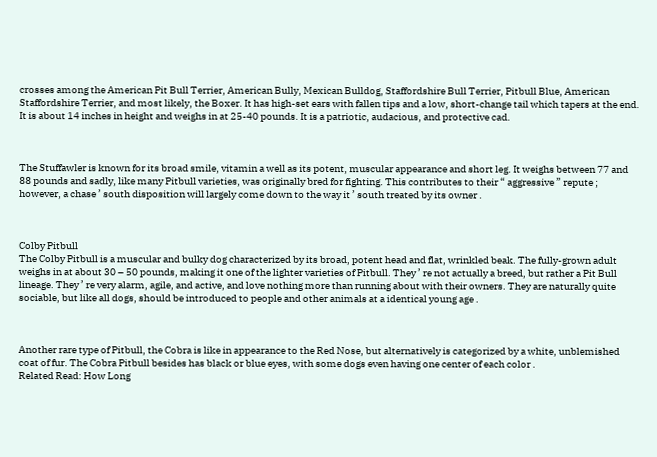crosses among the American Pit Bull Terrier, American Bully, Mexican Bulldog, Staffordshire Bull Terrier, Pitbull Blue, American Staffordshire Terrier, and most likely, the Boxer. It has high-set ears with fallen tips and a low, short-change tail which tapers at the end. It is about 14 inches in height and weighs in at 25-40 pounds. It is a patriotic, audacious, and protective cad.



The Stuffawler is known for its broad smile, vitamin a well as its potent, muscular appearance and short leg. It weighs between 77 and 88 pounds and sadly, like many Pitbull varieties, was originally bred for fighting. This contributes to their “ aggressive ” repute ; however, a chase ’ south disposition will largely come down to the way it ’ south treated by its owner .



Colby Pitbull
The Colby Pitbull is a muscular and bulky dog characterized by its broad, potent head and flat, wrinkled beak. The fully-grown adult weighs in at about 30 – 50 pounds, making it one of the lighter varieties of Pitbull. They ’ re not actually a breed, but rather a Pit Bull lineage. They ’ re very alarm, agile, and active, and love nothing more than running about with their owners. They are naturally quite sociable, but like all dogs, should be introduced to people and other animals at a identical young age .



Another rare type of Pitbull, the Cobra is like in appearance to the Red Nose, but alternatively is categorized by a white, unblemished coat of fur. The Cobra Pitbull besides has black or blue eyes, with some dogs even having one center of each color .
Related Read: How Long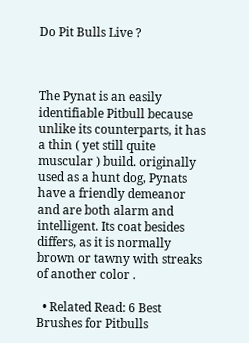Do Pit Bulls Live ?



The Pynat is an easily identifiable Pitbull because unlike its counterparts, it has a thin ( yet still quite muscular ) build. originally used as a hunt dog, Pynats have a friendly demeanor and are both alarm and intelligent. Its coat besides differs, as it is normally brown or tawny with streaks of another color .

  • Related Read: 6 Best Brushes for Pitbulls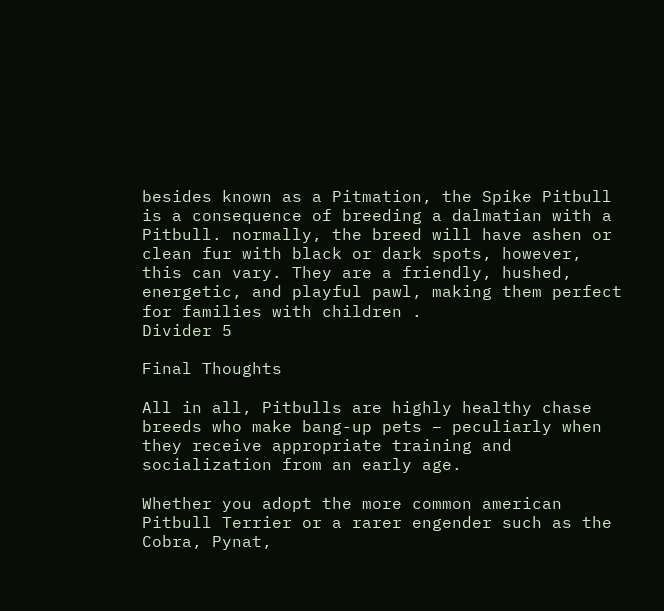besides known as a Pitmation, the Spike Pitbull is a consequence of breeding a dalmatian with a Pitbull. normally, the breed will have ashen or clean fur with black or dark spots, however, this can vary. They are a friendly, hushed, energetic, and playful pawl, making them perfect for families with children .
Divider 5

Final Thoughts

All in all, Pitbulls are highly healthy chase breeds who make bang-up pets – peculiarly when they receive appropriate training and socialization from an early age.

Whether you adopt the more common american Pitbull Terrier or a rarer engender such as the Cobra, Pynat,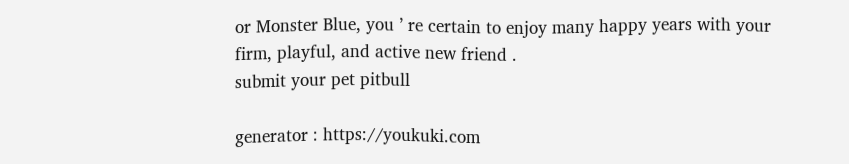or Monster Blue, you ’ re certain to enjoy many happy years with your firm, playful, and active new friend .
submit your pet pitbull

generator : https://youkuki.com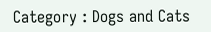Category : Dogs and Cats